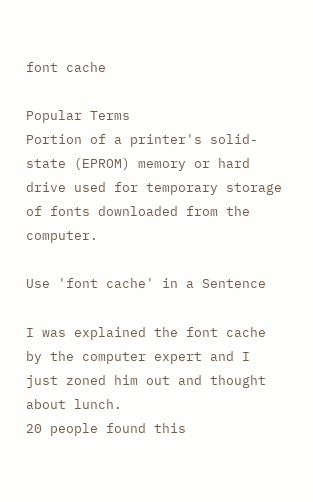font cache

Popular Terms
Portion of a printer's solid-state (EPROM) memory or hard drive used for temporary storage of fonts downloaded from the computer.

Use 'font cache' in a Sentence

I was explained the font cache by the computer expert and I just zoned him out and thought about lunch.
20 people found this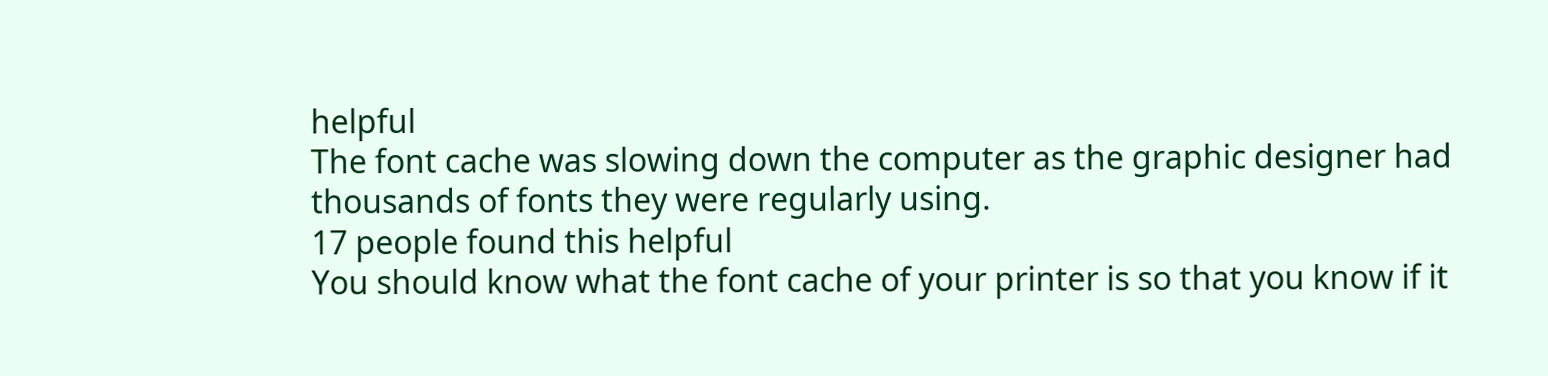helpful
The font cache was slowing down the computer as the graphic designer had thousands of fonts they were regularly using.
17 people found this helpful
You should know what the font cache of your printer is so that you know if it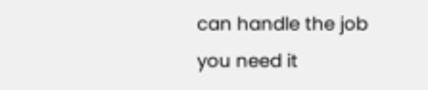can handle the job you need it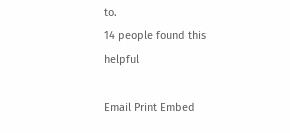to.
14 people found this helpful

Email Print Embed